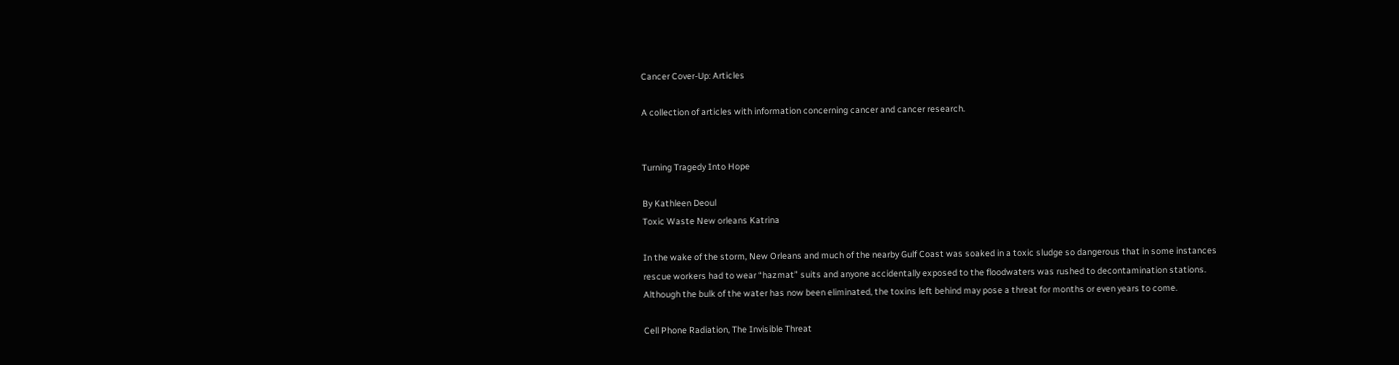Cancer Cover-Up: Articles

A collection of articles with information concerning cancer and cancer research.


Turning Tragedy Into Hope

By Kathleen Deoul
Toxic Waste New orleans Katrina

In the wake of the storm, New Orleans and much of the nearby Gulf Coast was soaked in a toxic sludge so dangerous that in some instances rescue workers had to wear “hazmat” suits and anyone accidentally exposed to the floodwaters was rushed to decontamination stations. Although the bulk of the water has now been eliminated, the toxins left behind may pose a threat for months or even years to come.

Cell Phone Radiation, The Invisible Threat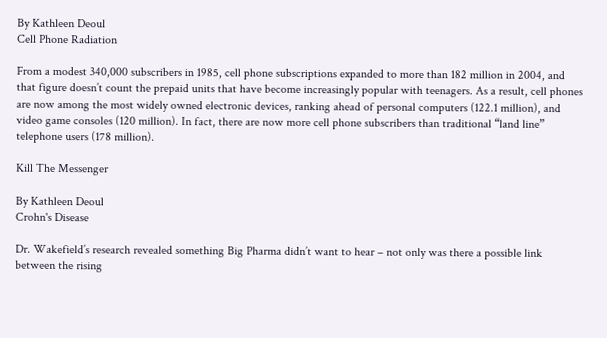By Kathleen Deoul
Cell Phone Radiation

From a modest 340,000 subscribers in 1985, cell phone subscriptions expanded to more than 182 million in 2004, and that figure doesn’t count the prepaid units that have become increasingly popular with teenagers. As a result, cell phones are now among the most widely owned electronic devices, ranking ahead of personal computers (122.1 million), and video game consoles (120 million). In fact, there are now more cell phone subscribers than traditional “land line” telephone users (178 million).

Kill The Messenger

By Kathleen Deoul
Crohn's Disease

Dr. Wakefield’s research revealed something Big Pharma didn’t want to hear – not only was there a possible link between the rising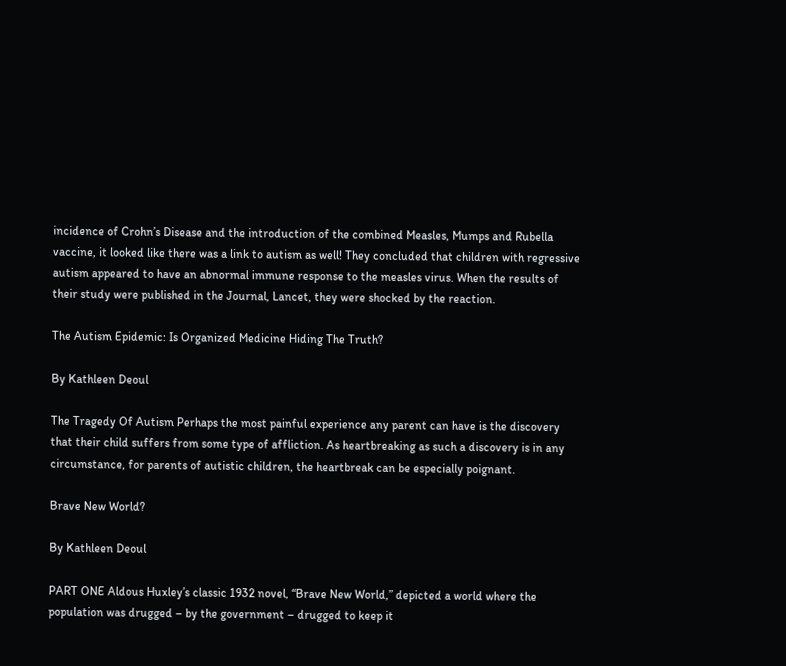incidence of Crohn’s Disease and the introduction of the combined Measles, Mumps and Rubella vaccine, it looked like there was a link to autism as well! They concluded that children with regressive autism appeared to have an abnormal immune response to the measles virus. When the results of their study were published in the Journal, Lancet, they were shocked by the reaction.

The Autism Epidemic: Is Organized Medicine Hiding The Truth?

By Kathleen Deoul

The Tragedy Of Autism Perhaps the most painful experience any parent can have is the discovery that their child suffers from some type of affliction. As heartbreaking as such a discovery is in any circumstance, for parents of autistic children, the heartbreak can be especially poignant.

Brave New World?

By Kathleen Deoul

PART ONE Aldous Huxley’s classic 1932 novel, “Brave New World,” depicted a world where the population was drugged – by the government – drugged to keep it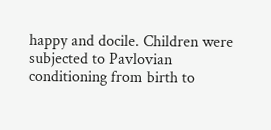happy and docile. Children were subjected to Pavlovian conditioning from birth to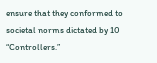ensure that they conformed to societal norms dictated by 10 “Controllers.”